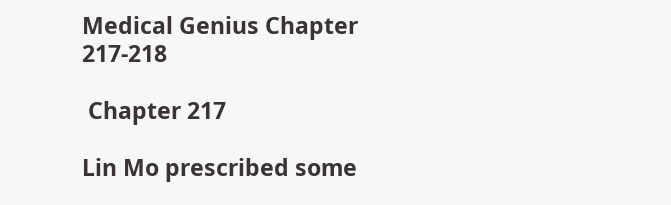Medical Genius Chapter 217-218

 Chapter 217

Lin Mo prescribed some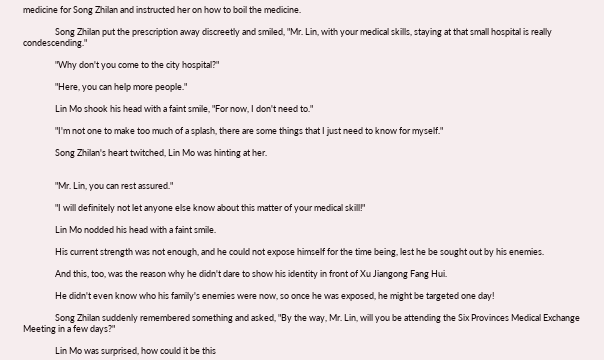medicine for Song Zhilan and instructed her on how to boil the medicine.

                Song Zhilan put the prescription away discreetly and smiled, "Mr. Lin, with your medical skills, staying at that small hospital is really condescending."

                "Why don't you come to the city hospital?"

                "Here, you can help more people."

                Lin Mo shook his head with a faint smile, "For now, I don't need to."

                "I'm not one to make too much of a splash, there are some things that I just need to know for myself."

                Song Zhilan's heart twitched, Lin Mo was hinting at her.


                "Mr. Lin, you can rest assured."

                "I will definitely not let anyone else know about this matter of your medical skill!"

                Lin Mo nodded his head with a faint smile.

                His current strength was not enough, and he could not expose himself for the time being, lest he be sought out by his enemies.

                And this, too, was the reason why he didn't dare to show his identity in front of Xu Jiangong Fang Hui.

                He didn't even know who his family's enemies were now, so once he was exposed, he might be targeted one day!

                Song Zhilan suddenly remembered something and asked, "By the way, Mr. Lin, will you be attending the Six Provinces Medical Exchange Meeting in a few days?"

                Lin Mo was surprised, how could it be this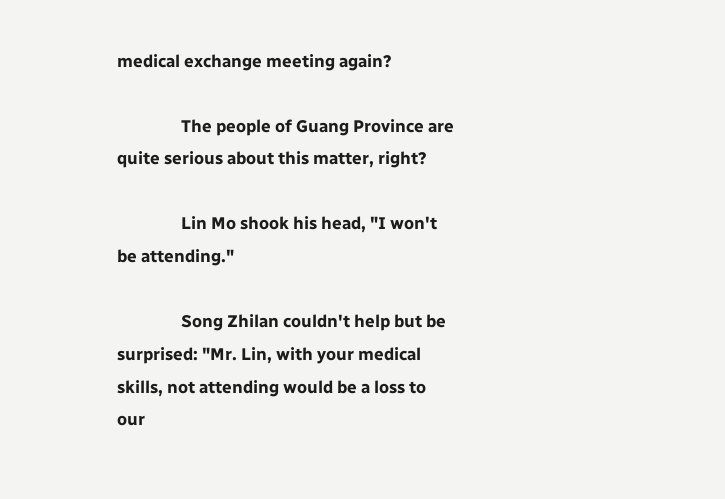medical exchange meeting again?

                The people of Guang Province are quite serious about this matter, right?

                Lin Mo shook his head, "I won't be attending."

                Song Zhilan couldn't help but be surprised: "Mr. Lin, with your medical skills, not attending would be a loss to our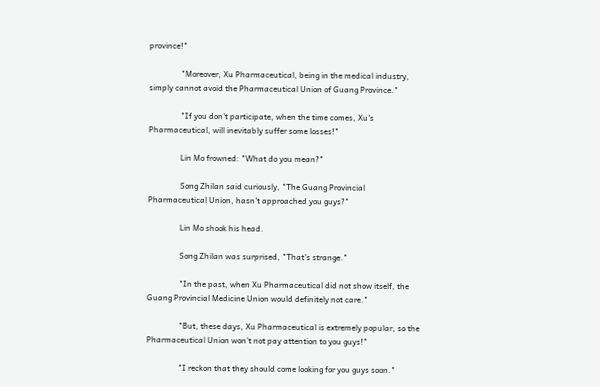province!"

                "Moreover, Xu Pharmaceutical, being in the medical industry, simply cannot avoid the Pharmaceutical Union of Guang Province."

                "If you don't participate, when the time comes, Xu's Pharmaceutical, will inevitably suffer some losses!"

                Lin Mo frowned: "What do you mean?"

                Song Zhilan said curiously, "The Guang Provincial Pharmaceutical Union, hasn't approached you guys?"

                Lin Mo shook his head.

                Song Zhilan was surprised, "That's strange."

                "In the past, when Xu Pharmaceutical did not show itself, the Guang Provincial Medicine Union would definitely not care."

                "But, these days, Xu Pharmaceutical is extremely popular, so the Pharmaceutical Union won't not pay attention to you guys!"

                "I reckon that they should come looking for you guys soon."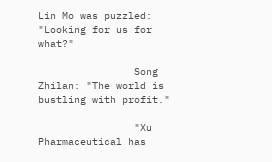Lin Mo was puzzled: "Looking for us for what?"

                Song Zhilan: "The world is bustling with profit."

                "Xu Pharmaceutical has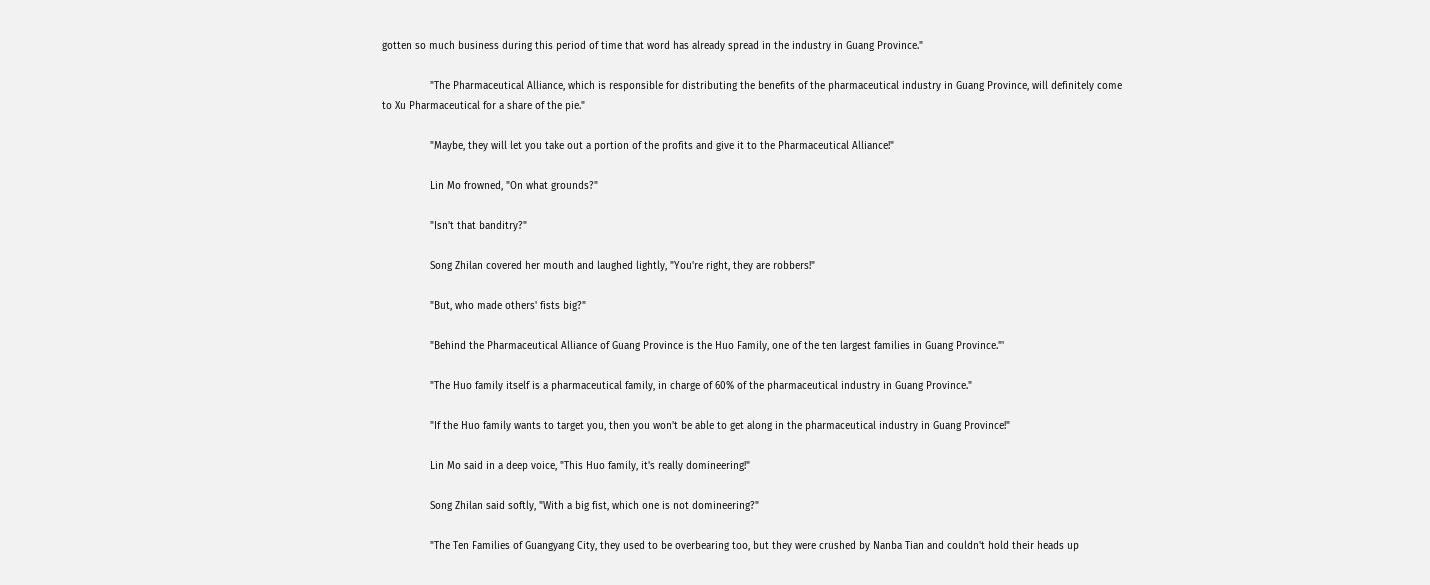gotten so much business during this period of time that word has already spread in the industry in Guang Province."

                "The Pharmaceutical Alliance, which is responsible for distributing the benefits of the pharmaceutical industry in Guang Province, will definitely come to Xu Pharmaceutical for a share of the pie."

                "Maybe, they will let you take out a portion of the profits and give it to the Pharmaceutical Alliance!"

                Lin Mo frowned, "On what grounds?"

                "Isn't that banditry?"

                Song Zhilan covered her mouth and laughed lightly, "You're right, they are robbers!"

                "But, who made others' fists big?"

                "Behind the Pharmaceutical Alliance of Guang Province is the Huo Family, one of the ten largest families in Guang Province."'

                "The Huo family itself is a pharmaceutical family, in charge of 60% of the pharmaceutical industry in Guang Province."

                "If the Huo family wants to target you, then you won't be able to get along in the pharmaceutical industry in Guang Province!"

                Lin Mo said in a deep voice, "This Huo family, it's really domineering!"

                Song Zhilan said softly, "With a big fist, which one is not domineering?"

                "The Ten Families of Guangyang City, they used to be overbearing too, but they were crushed by Nanba Tian and couldn't hold their heads up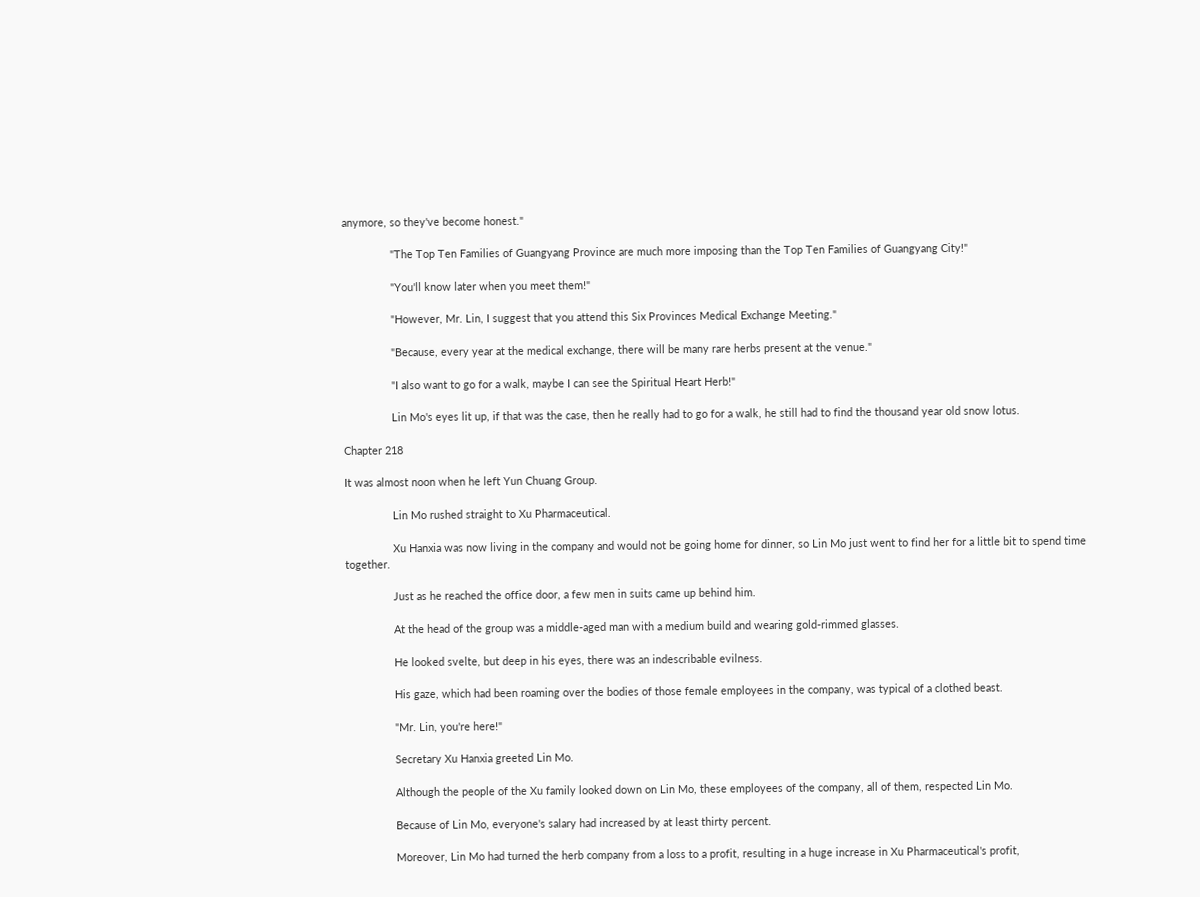anymore, so they've become honest."

                "The Top Ten Families of Guangyang Province are much more imposing than the Top Ten Families of Guangyang City!"

                "You'll know later when you meet them!"

                "However, Mr. Lin, I suggest that you attend this Six Provinces Medical Exchange Meeting."

                "Because, every year at the medical exchange, there will be many rare herbs present at the venue."

                "I also want to go for a walk, maybe I can see the Spiritual Heart Herb!"

                Lin Mo's eyes lit up, if that was the case, then he really had to go for a walk, he still had to find the thousand year old snow lotus.

Chapter 218

It was almost noon when he left Yun Chuang Group.

                Lin Mo rushed straight to Xu Pharmaceutical.

                Xu Hanxia was now living in the company and would not be going home for dinner, so Lin Mo just went to find her for a little bit to spend time together.

                Just as he reached the office door, a few men in suits came up behind him.

                At the head of the group was a middle-aged man with a medium build and wearing gold-rimmed glasses.

                He looked svelte, but deep in his eyes, there was an indescribable evilness.

                His gaze, which had been roaming over the bodies of those female employees in the company, was typical of a clothed beast.

                "Mr. Lin, you're here!"

                Secretary Xu Hanxia greeted Lin Mo.

                Although the people of the Xu family looked down on Lin Mo, these employees of the company, all of them, respected Lin Mo.

                Because of Lin Mo, everyone's salary had increased by at least thirty percent.

                Moreover, Lin Mo had turned the herb company from a loss to a profit, resulting in a huge increase in Xu Pharmaceutical's profit,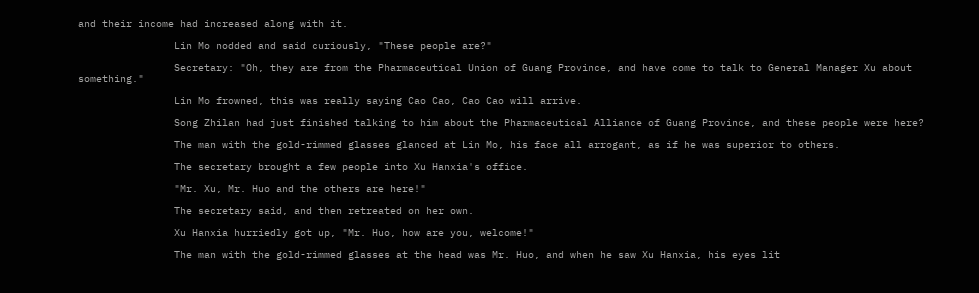and their income had increased along with it.

                Lin Mo nodded and said curiously, "These people are?"

                Secretary: "Oh, they are from the Pharmaceutical Union of Guang Province, and have come to talk to General Manager Xu about something."

                Lin Mo frowned, this was really saying Cao Cao, Cao Cao will arrive.

                Song Zhilan had just finished talking to him about the Pharmaceutical Alliance of Guang Province, and these people were here?

                The man with the gold-rimmed glasses glanced at Lin Mo, his face all arrogant, as if he was superior to others.

                The secretary brought a few people into Xu Hanxia's office.

                "Mr. Xu, Mr. Huo and the others are here!"

                The secretary said, and then retreated on her own.

                Xu Hanxia hurriedly got up, "Mr. Huo, how are you, welcome!"

                The man with the gold-rimmed glasses at the head was Mr. Huo, and when he saw Xu Hanxia, his eyes lit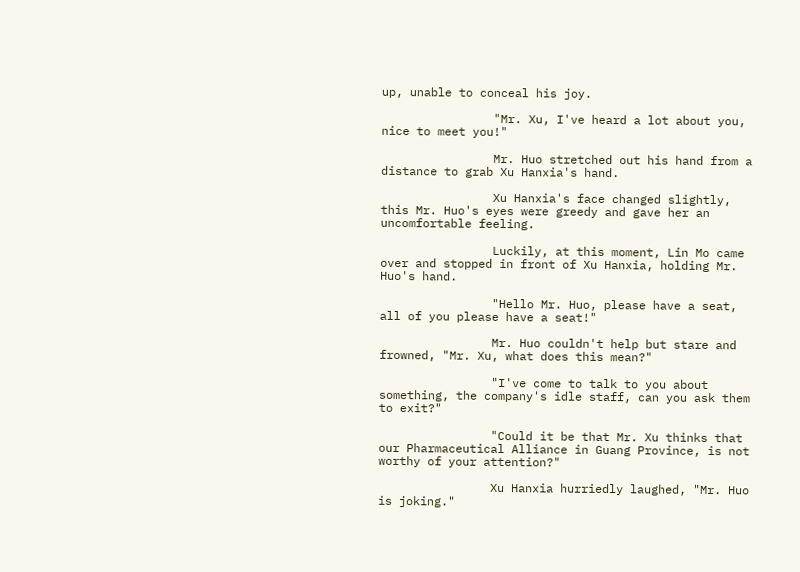up, unable to conceal his joy.

                "Mr. Xu, I've heard a lot about you, nice to meet you!"

                Mr. Huo stretched out his hand from a distance to grab Xu Hanxia's hand.

                Xu Hanxia's face changed slightly, this Mr. Huo's eyes were greedy and gave her an uncomfortable feeling.

                Luckily, at this moment, Lin Mo came over and stopped in front of Xu Hanxia, holding Mr. Huo's hand.

                "Hello Mr. Huo, please have a seat, all of you please have a seat!"

                Mr. Huo couldn't help but stare and frowned, "Mr. Xu, what does this mean?"

                "I've come to talk to you about something, the company's idle staff, can you ask them to exit?"

                "Could it be that Mr. Xu thinks that our Pharmaceutical Alliance in Guang Province, is not worthy of your attention?"

                Xu Hanxia hurriedly laughed, "Mr. Huo is joking."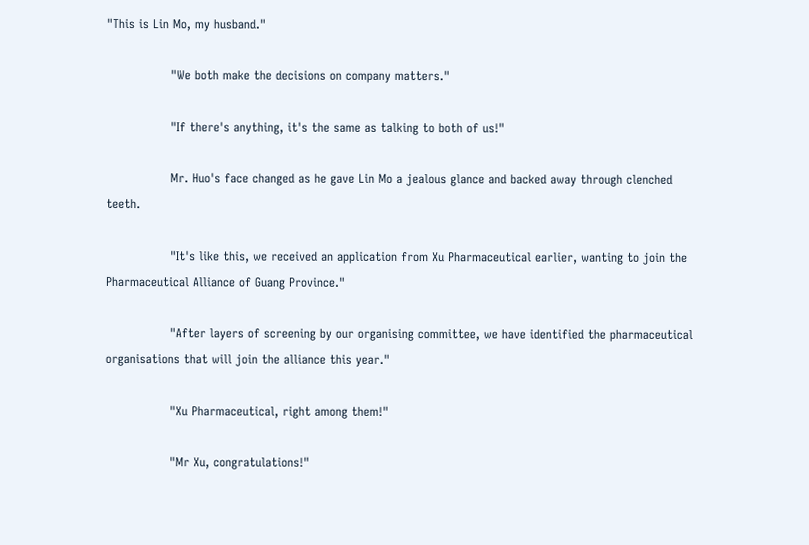"This is Lin Mo, my husband."

                "We both make the decisions on company matters."

                "If there's anything, it's the same as talking to both of us!"

                Mr. Huo's face changed as he gave Lin Mo a jealous glance and backed away through clenched teeth.

                "It's like this, we received an application from Xu Pharmaceutical earlier, wanting to join the Pharmaceutical Alliance of Guang Province."

                "After layers of screening by our organising committee, we have identified the pharmaceutical organisations that will join the alliance this year."

                "Xu Pharmaceutical, right among them!"

                "Mr Xu, congratulations!"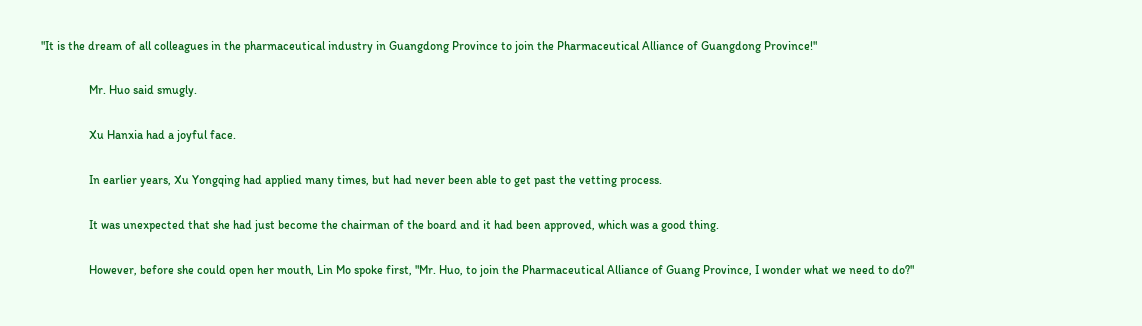"It is the dream of all colleagues in the pharmaceutical industry in Guangdong Province to join the Pharmaceutical Alliance of Guangdong Province!"

                Mr. Huo said smugly.

                Xu Hanxia had a joyful face.

                In earlier years, Xu Yongqing had applied many times, but had never been able to get past the vetting process.

                It was unexpected that she had just become the chairman of the board and it had been approved, which was a good thing.

                However, before she could open her mouth, Lin Mo spoke first, "Mr. Huo, to join the Pharmaceutical Alliance of Guang Province, I wonder what we need to do?"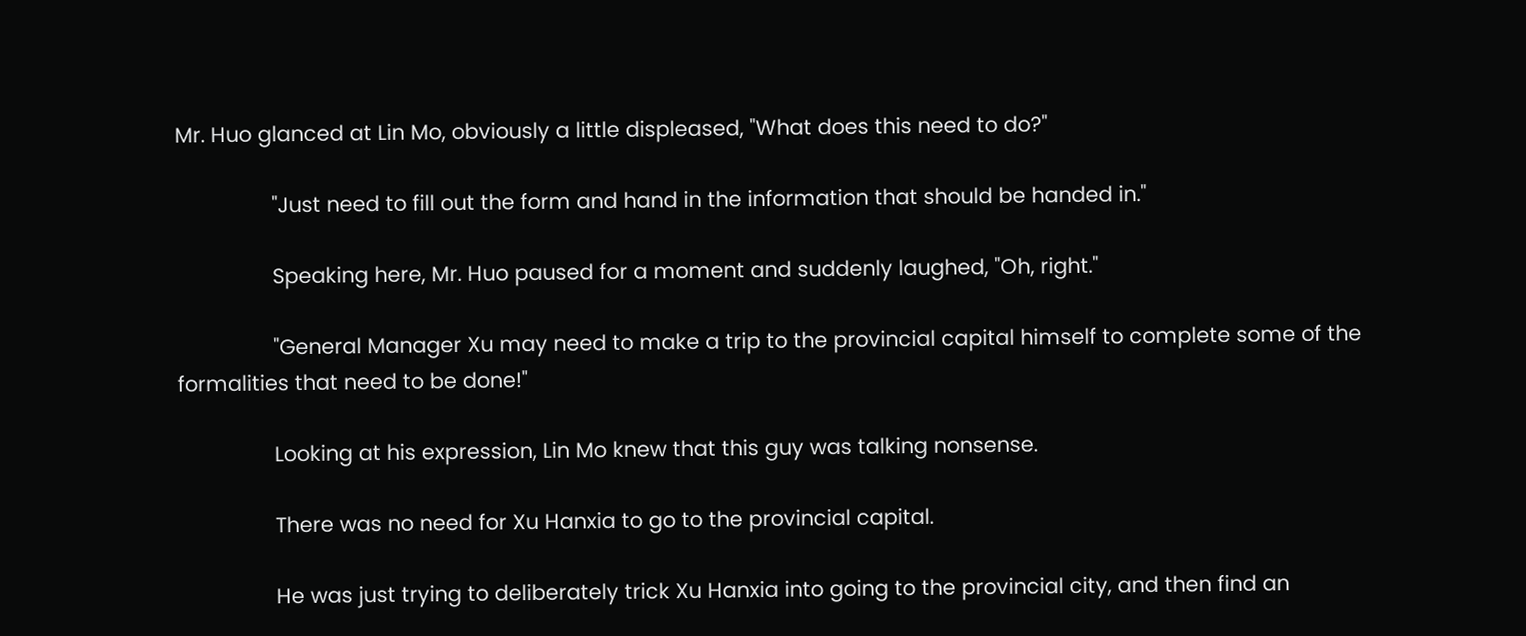Mr. Huo glanced at Lin Mo, obviously a little displeased, "What does this need to do?"

                "Just need to fill out the form and hand in the information that should be handed in."

                Speaking here, Mr. Huo paused for a moment and suddenly laughed, "Oh, right."

                "General Manager Xu may need to make a trip to the provincial capital himself to complete some of the formalities that need to be done!"

                Looking at his expression, Lin Mo knew that this guy was talking nonsense.

                There was no need for Xu Hanxia to go to the provincial capital.

                He was just trying to deliberately trick Xu Hanxia into going to the provincial city, and then find an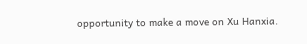opportunity to make a move on Xu Hanxia.